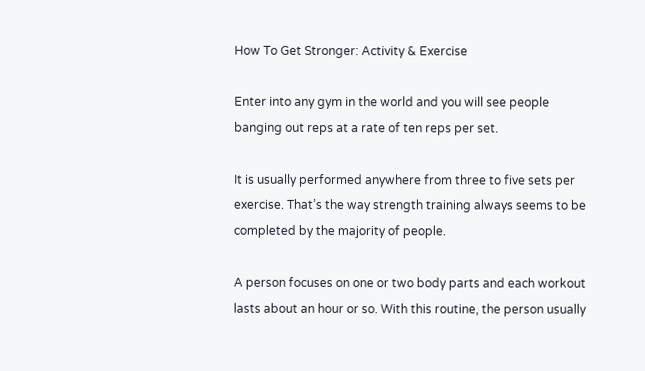How To Get Stronger: Activity & Exercise

Enter into any gym in the world and you will see people banging out reps at a rate of ten reps per set.

It is usually performed anywhere from three to five sets per exercise. That’s the way strength training always seems to be completed by the majority of people.

A person focuses on one or two body parts and each workout lasts about an hour or so. With this routine, the person usually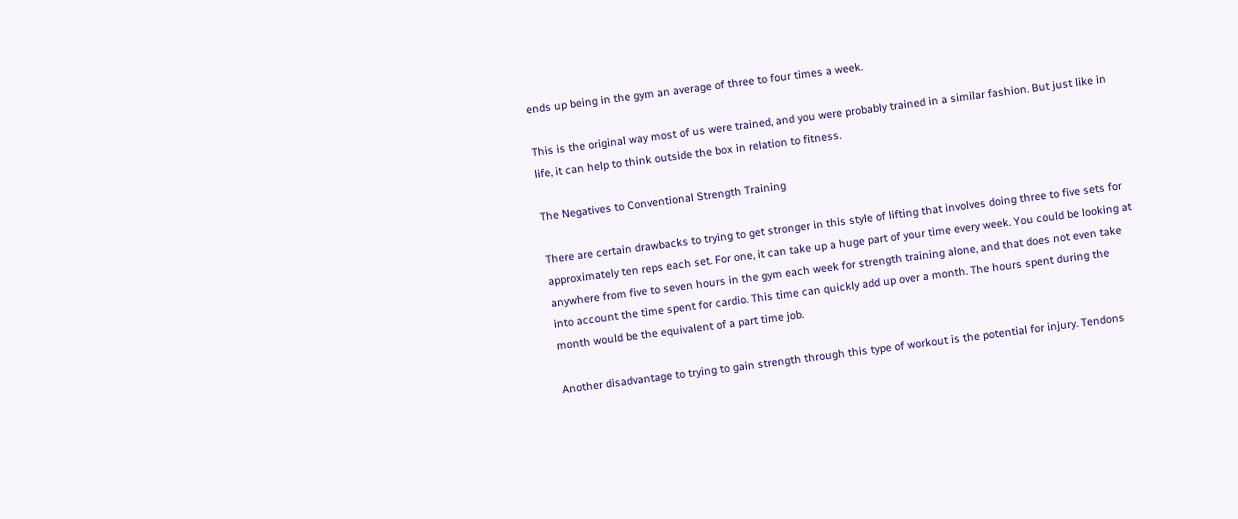ends up being in the gym an average of three to four times a week.

This is the original way most of us were trained, and you were probably trained in a similar fashion. But just like in life, it can help to think outside the box in relation to fitness.

The Negatives to Conventional Strength Training

There are certain drawbacks to trying to get stronger in this style of lifting that involves doing three to five sets for approximately ten reps each set. For one, it can take up a huge part of your time every week. You could be looking at anywhere from five to seven hours in the gym each week for strength training alone, and that does not even take into account the time spent for cardio. This time can quickly add up over a month. The hours spent during the month would be the equivalent of a part time job.

Another disadvantage to trying to gain strength through this type of workout is the potential for injury. Tendons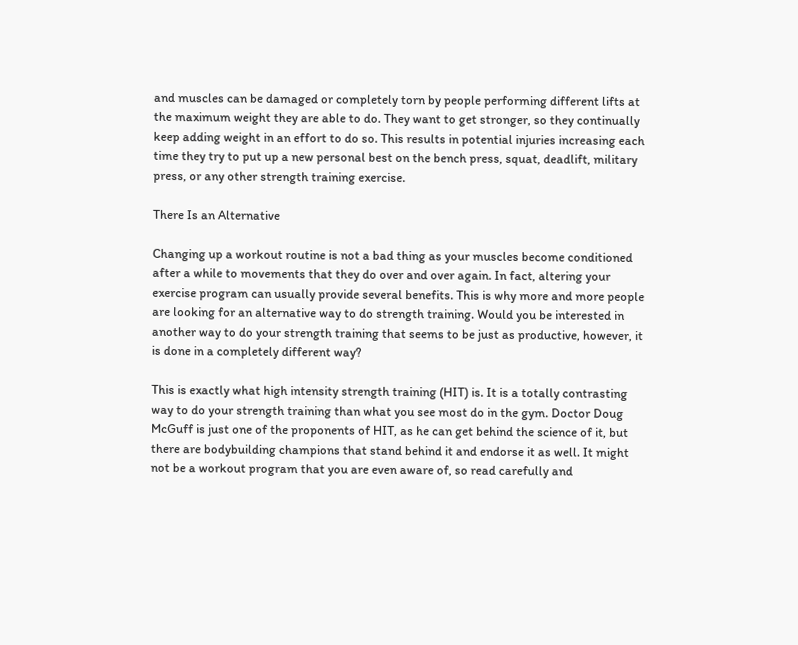and muscles can be damaged or completely torn by people performing different lifts at the maximum weight they are able to do. They want to get stronger, so they continually keep adding weight in an effort to do so. This results in potential injuries increasing each time they try to put up a new personal best on the bench press, squat, deadlift, military press, or any other strength training exercise.

There Is an Alternative

Changing up a workout routine is not a bad thing as your muscles become conditioned after a while to movements that they do over and over again. In fact, altering your exercise program can usually provide several benefits. This is why more and more people are looking for an alternative way to do strength training. Would you be interested in another way to do your strength training that seems to be just as productive, however, it is done in a completely different way?

This is exactly what high intensity strength training (HIT) is. It is a totally contrasting way to do your strength training than what you see most do in the gym. Doctor Doug McGuff is just one of the proponents of HIT, as he can get behind the science of it, but there are bodybuilding champions that stand behind it and endorse it as well. It might not be a workout program that you are even aware of, so read carefully and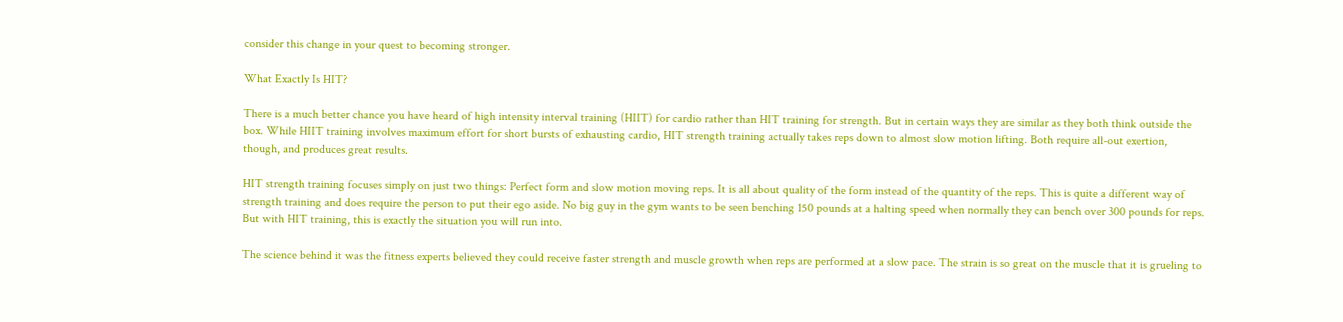consider this change in your quest to becoming stronger.

What Exactly Is HIT?

There is a much better chance you have heard of high intensity interval training (HIIT) for cardio rather than HIT training for strength. But in certain ways they are similar as they both think outside the box. While HIIT training involves maximum effort for short bursts of exhausting cardio, HIT strength training actually takes reps down to almost slow motion lifting. Both require all-out exertion, though, and produces great results.

HIT strength training focuses simply on just two things: Perfect form and slow motion moving reps. It is all about quality of the form instead of the quantity of the reps. This is quite a different way of strength training and does require the person to put their ego aside. No big guy in the gym wants to be seen benching 150 pounds at a halting speed when normally they can bench over 300 pounds for reps. But with HIT training, this is exactly the situation you will run into.

The science behind it was the fitness experts believed they could receive faster strength and muscle growth when reps are performed at a slow pace. The strain is so great on the muscle that it is grueling to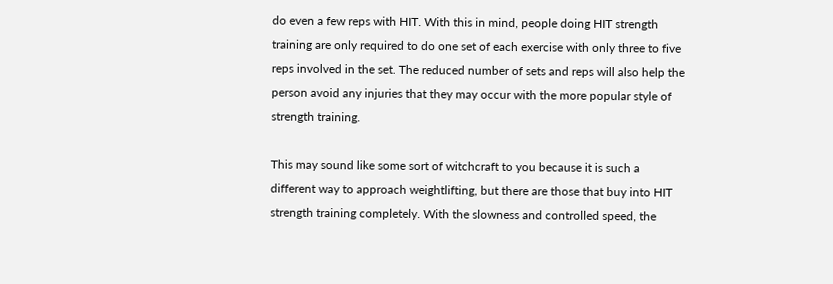do even a few reps with HIT. With this in mind, people doing HIT strength training are only required to do one set of each exercise with only three to five reps involved in the set. The reduced number of sets and reps will also help the person avoid any injuries that they may occur with the more popular style of strength training.

This may sound like some sort of witchcraft to you because it is such a different way to approach weightlifting, but there are those that buy into HIT strength training completely. With the slowness and controlled speed, the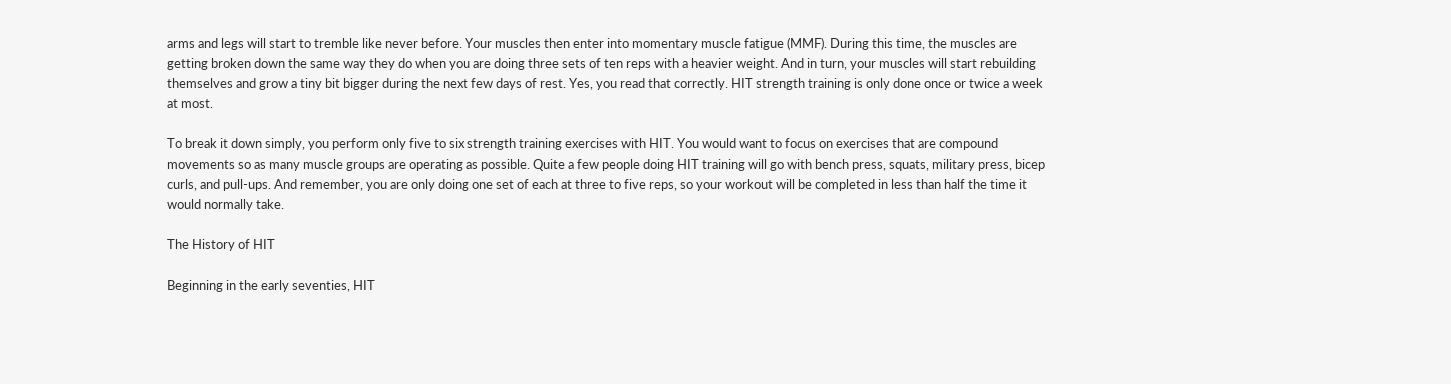arms and legs will start to tremble like never before. Your muscles then enter into momentary muscle fatigue (MMF). During this time, the muscles are getting broken down the same way they do when you are doing three sets of ten reps with a heavier weight. And in turn, your muscles will start rebuilding themselves and grow a tiny bit bigger during the next few days of rest. Yes, you read that correctly. HIT strength training is only done once or twice a week at most.

To break it down simply, you perform only five to six strength training exercises with HIT. You would want to focus on exercises that are compound movements so as many muscle groups are operating as possible. Quite a few people doing HIT training will go with bench press, squats, military press, bicep curls, and pull-ups. And remember, you are only doing one set of each at three to five reps, so your workout will be completed in less than half the time it would normally take.

The History of HIT

Beginning in the early seventies, HIT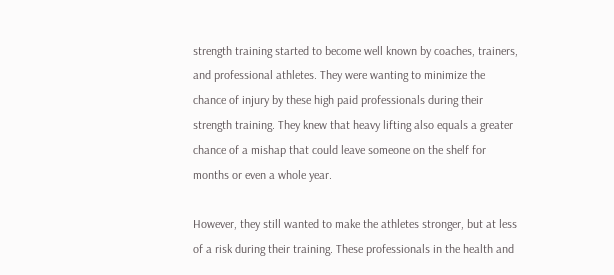strength training started to become well known by coaches, trainers, and professional athletes. They were wanting to minimize the chance of injury by these high paid professionals during their strength training. They knew that heavy lifting also equals a greater chance of a mishap that could leave someone on the shelf for months or even a whole year.

However, they still wanted to make the athletes stronger, but at less of a risk during their training. These professionals in the health and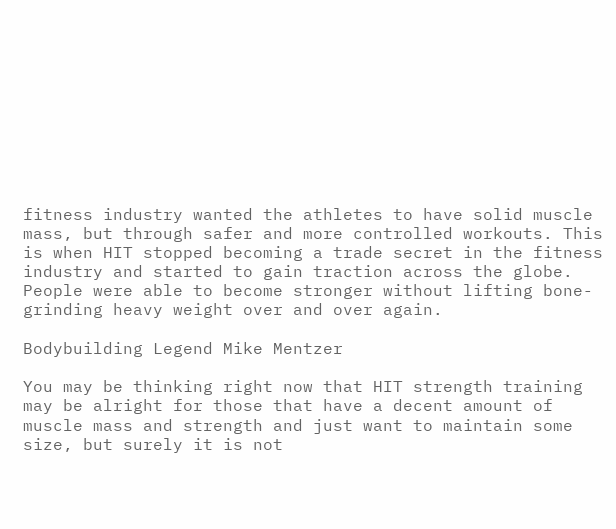fitness industry wanted the athletes to have solid muscle mass, but through safer and more controlled workouts. This is when HIT stopped becoming a trade secret in the fitness industry and started to gain traction across the globe. People were able to become stronger without lifting bone-grinding heavy weight over and over again.

Bodybuilding Legend Mike Mentzer

You may be thinking right now that HIT strength training may be alright for those that have a decent amount of muscle mass and strength and just want to maintain some size, but surely it is not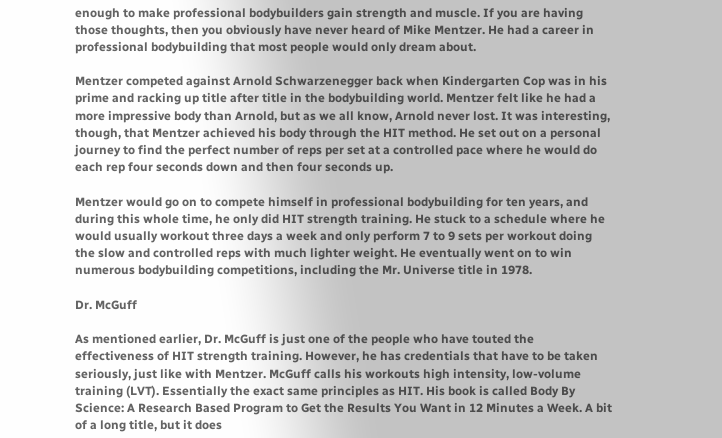enough to make professional bodybuilders gain strength and muscle. If you are having those thoughts, then you obviously have never heard of Mike Mentzer. He had a career in professional bodybuilding that most people would only dream about.

Mentzer competed against Arnold Schwarzenegger back when Kindergarten Cop was in his prime and racking up title after title in the bodybuilding world. Mentzer felt like he had a more impressive body than Arnold, but as we all know, Arnold never lost. It was interesting, though, that Mentzer achieved his body through the HIT method. He set out on a personal journey to find the perfect number of reps per set at a controlled pace where he would do each rep four seconds down and then four seconds up.

Mentzer would go on to compete himself in professional bodybuilding for ten years, and during this whole time, he only did HIT strength training. He stuck to a schedule where he would usually workout three days a week and only perform 7 to 9 sets per workout doing the slow and controlled reps with much lighter weight. He eventually went on to win numerous bodybuilding competitions, including the Mr. Universe title in 1978.

Dr. McGuff

As mentioned earlier, Dr. McGuff is just one of the people who have touted the effectiveness of HIT strength training. However, he has credentials that have to be taken seriously, just like with Mentzer. McGuff calls his workouts high intensity, low-volume training (LVT). Essentially the exact same principles as HIT. His book is called Body By Science: A Research Based Program to Get the Results You Want in 12 Minutes a Week. A bit of a long title, but it does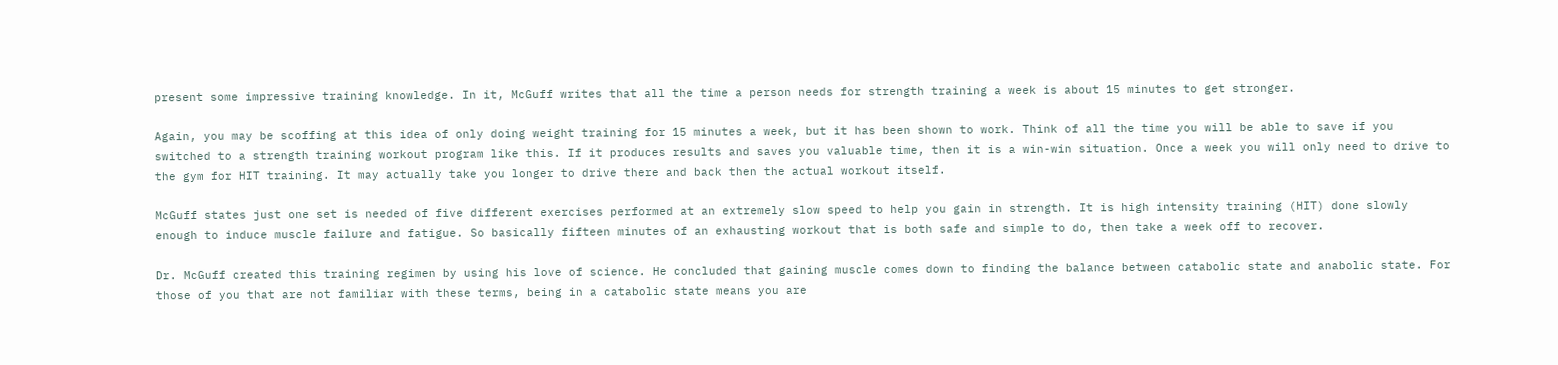present some impressive training knowledge. In it, McGuff writes that all the time a person needs for strength training a week is about 15 minutes to get stronger.

Again, you may be scoffing at this idea of only doing weight training for 15 minutes a week, but it has been shown to work. Think of all the time you will be able to save if you switched to a strength training workout program like this. If it produces results and saves you valuable time, then it is a win-win situation. Once a week you will only need to drive to the gym for HIT training. It may actually take you longer to drive there and back then the actual workout itself.

McGuff states just one set is needed of five different exercises performed at an extremely slow speed to help you gain in strength. It is high intensity training (HIT) done slowly enough to induce muscle failure and fatigue. So basically fifteen minutes of an exhausting workout that is both safe and simple to do, then take a week off to recover.

Dr. McGuff created this training regimen by using his love of science. He concluded that gaining muscle comes down to finding the balance between catabolic state and anabolic state. For those of you that are not familiar with these terms, being in a catabolic state means you are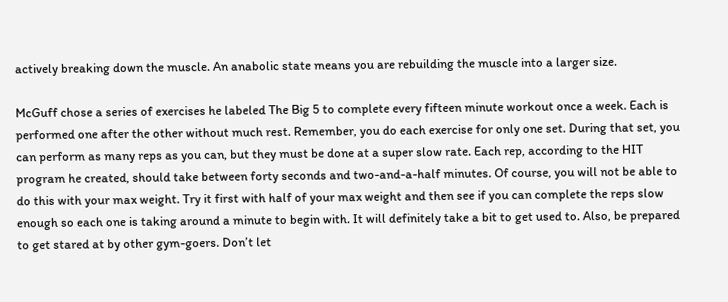actively breaking down the muscle. An anabolic state means you are rebuilding the muscle into a larger size.

McGuff chose a series of exercises he labeled The Big 5 to complete every fifteen minute workout once a week. Each is performed one after the other without much rest. Remember, you do each exercise for only one set. During that set, you can perform as many reps as you can, but they must be done at a super slow rate. Each rep, according to the HIT program he created, should take between forty seconds and two-and-a-half minutes. Of course, you will not be able to do this with your max weight. Try it first with half of your max weight and then see if you can complete the reps slow enough so each one is taking around a minute to begin with. It will definitely take a bit to get used to. Also, be prepared to get stared at by other gym-goers. Don’t let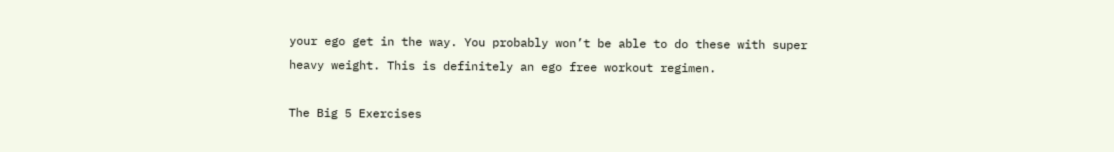your ego get in the way. You probably won’t be able to do these with super heavy weight. This is definitely an ego free workout regimen.

The Big 5 Exercises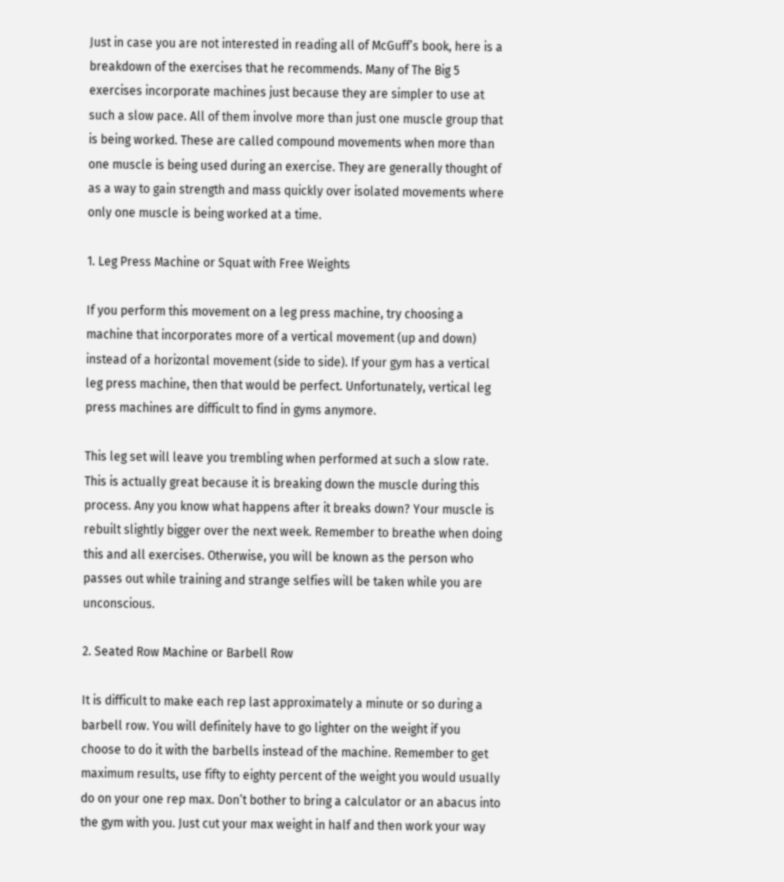Just in case you are not interested in reading all of McGuff’s book, here is a breakdown of the exercises that he recommends. Many of The Big 5 exercises incorporate machines just because they are simpler to use at such a slow pace. All of them involve more than just one muscle group that is being worked. These are called compound movements when more than one muscle is being used during an exercise. They are generally thought of as a way to gain strength and mass quickly over isolated movements where only one muscle is being worked at a time.

1. Leg Press Machine or Squat with Free Weights

If you perform this movement on a leg press machine, try choosing a machine that incorporates more of a vertical movement (up and down) instead of a horizontal movement (side to side). If your gym has a vertical leg press machine, then that would be perfect. Unfortunately, vertical leg press machines are difficult to find in gyms anymore.

This leg set will leave you trembling when performed at such a slow rate. This is actually great because it is breaking down the muscle during this process. Any you know what happens after it breaks down? Your muscle is rebuilt slightly bigger over the next week. Remember to breathe when doing this and all exercises. Otherwise, you will be known as the person who passes out while training and strange selfies will be taken while you are unconscious.

2. Seated Row Machine or Barbell Row

It is difficult to make each rep last approximately a minute or so during a barbell row. You will definitely have to go lighter on the weight if you choose to do it with the barbells instead of the machine. Remember to get maximum results, use fifty to eighty percent of the weight you would usually do on your one rep max. Don’t bother to bring a calculator or an abacus into the gym with you. Just cut your max weight in half and then work your way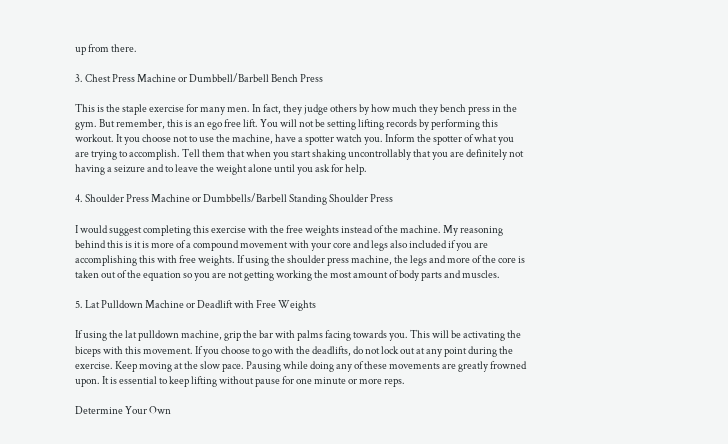up from there.

3. Chest Press Machine or Dumbbell/Barbell Bench Press

This is the staple exercise for many men. In fact, they judge others by how much they bench press in the gym. But remember, this is an ego free lift. You will not be setting lifting records by performing this workout. It you choose not to use the machine, have a spotter watch you. Inform the spotter of what you are trying to accomplish. Tell them that when you start shaking uncontrollably that you are definitely not having a seizure and to leave the weight alone until you ask for help.

4. Shoulder Press Machine or Dumbbells/Barbell Standing Shoulder Press

I would suggest completing this exercise with the free weights instead of the machine. My reasoning behind this is it is more of a compound movement with your core and legs also included if you are accomplishing this with free weights. If using the shoulder press machine, the legs and more of the core is taken out of the equation so you are not getting working the most amount of body parts and muscles.

5. Lat Pulldown Machine or Deadlift with Free Weights

If using the lat pulldown machine, grip the bar with palms facing towards you. This will be activating the biceps with this movement. If you choose to go with the deadlifts, do not lock out at any point during the exercise. Keep moving at the slow pace. Pausing while doing any of these movements are greatly frowned upon. It is essential to keep lifting without pause for one minute or more reps.

Determine Your Own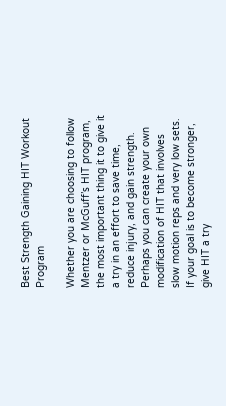Best Strength Gaining HIT Workout Program

Whether you are choosing to follow Mentzer or McGuff’s HIT program, the most important thing it to give it a try in an effort to save time, reduce injury, and gain strength. Perhaps you can create your own modification of HIT that involves slow motion reps and very low sets. If your goal is to become stronger, give HIT a try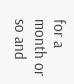for a month or so and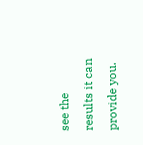see the results it can provide you.